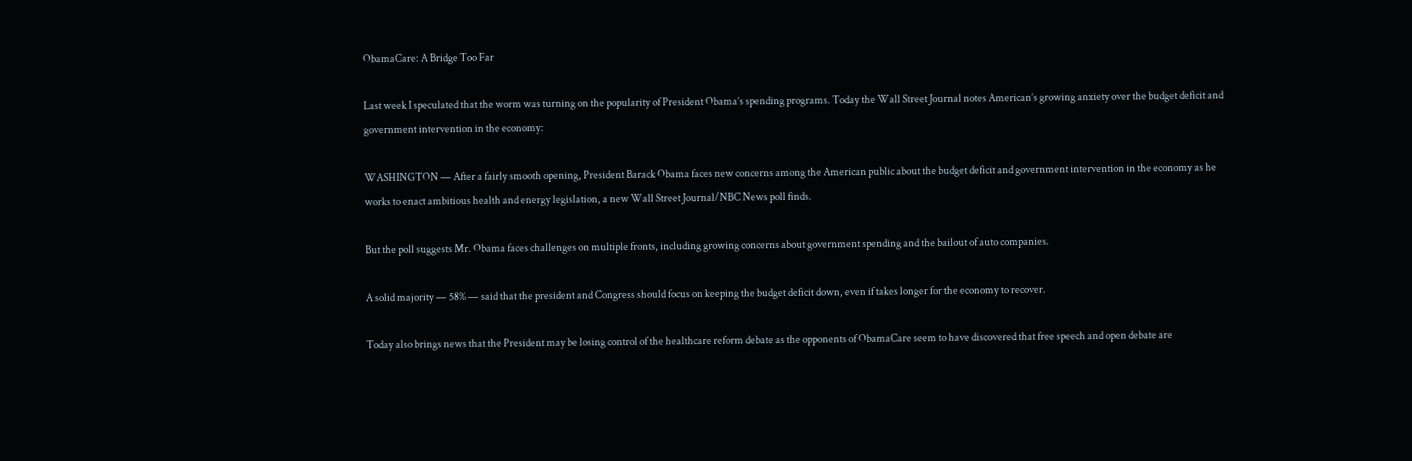ObamaCare: A Bridge Too Far

Last week I speculated that the worm was turning on the popularity of President Obama’s spending programs. Today the Wall Street Journal notes American’s growing anxiety over the budget deficit and government intervention in the economy:

WASHINGTON — After a fairly smooth opening, President Barack Obama faces new concerns among the American public about the budget deficit and government intervention in the economy as he works to enact ambitious health and energy legislation, a new Wall Street Journal/NBC News poll finds.

But the poll suggests Mr. Obama faces challenges on multiple fronts, including growing concerns about government spending and the bailout of auto companies.

A solid majority — 58% — said that the president and Congress should focus on keeping the budget deficit down, even if takes longer for the economy to recover.

Today also brings news that the President may be losing control of the healthcare reform debate as the opponents of ObamaCare seem to have discovered that free speech and open debate are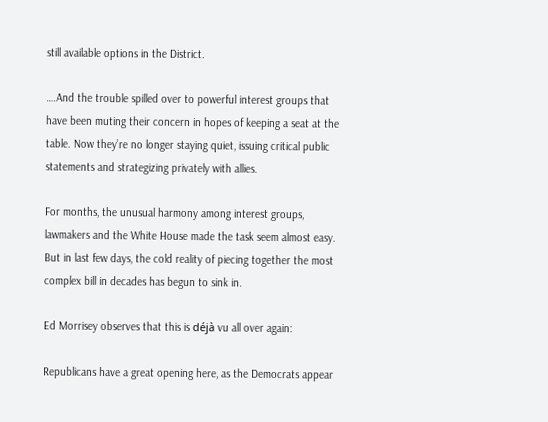still available options in the District.

….And the trouble spilled over to powerful interest groups that have been muting their concern in hopes of keeping a seat at the table. Now they’re no longer staying quiet, issuing critical public statements and strategizing privately with allies.

For months, the unusual harmony among interest groups, lawmakers and the White House made the task seem almost easy. But in last few days, the cold reality of piecing together the most complex bill in decades has begun to sink in.

Ed Morrisey observes that this is déjà vu all over again:

Republicans have a great opening here, as the Democrats appear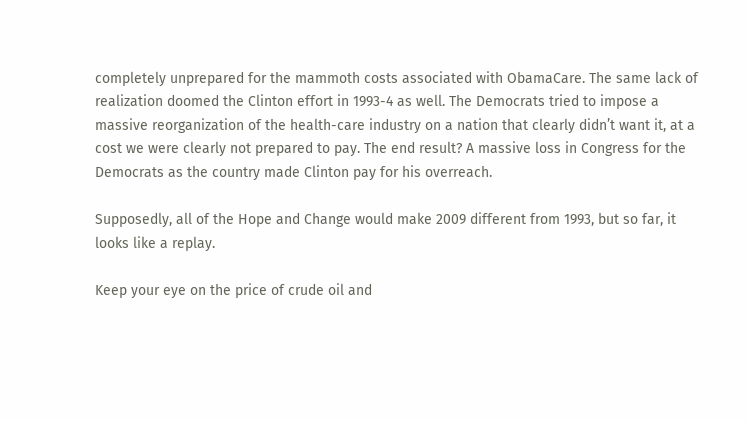completely unprepared for the mammoth costs associated with ObamaCare. The same lack of realization doomed the Clinton effort in 1993-4 as well. The Democrats tried to impose a massive reorganization of the health-care industry on a nation that clearly didn’t want it, at a cost we were clearly not prepared to pay. The end result? A massive loss in Congress for the Democrats as the country made Clinton pay for his overreach.

Supposedly, all of the Hope and Change would make 2009 different from 1993, but so far, it looks like a replay.

Keep your eye on the price of crude oil and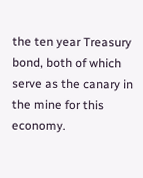the ten year Treasury bond, both of which serve as the canary in the mine for this economy.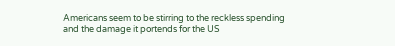Americans seem to be stirring to the reckless spending and the damage it portends for the US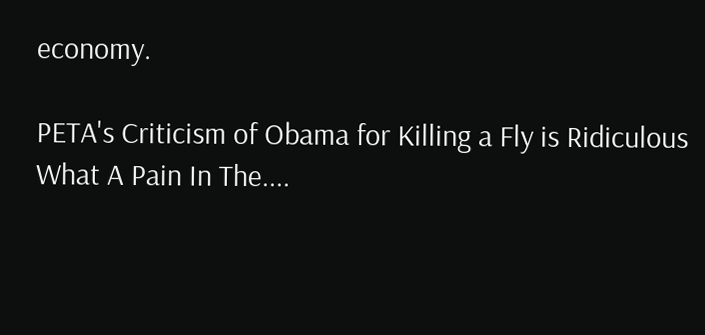economy.

PETA's Criticism of Obama for Killing a Fly is Ridiculous
What A Pain In The....